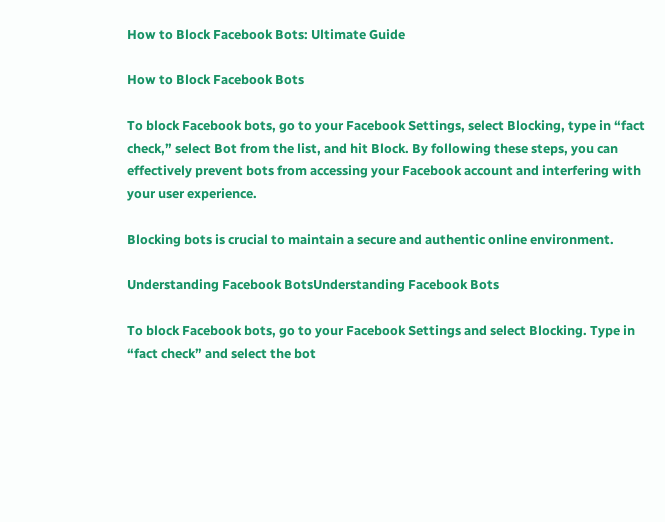How to Block Facebook Bots: Ultimate Guide

How to Block Facebook Bots

To block Facebook bots, go to your Facebook Settings, select Blocking, type in “fact check,” select Bot from the list, and hit Block. By following these steps, you can effectively prevent bots from accessing your Facebook account and interfering with your user experience.

Blocking bots is crucial to maintain a secure and authentic online environment.

Understanding Facebook BotsUnderstanding Facebook Bots

To block Facebook bots, go to your Facebook Settings and select Blocking. Type in “fact check” and select the bot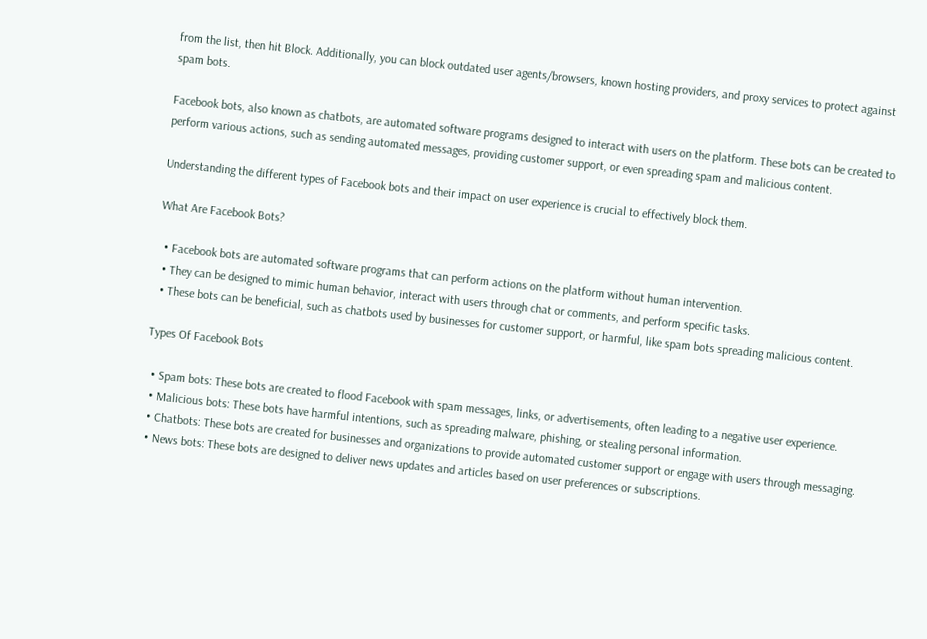from the list, then hit Block. Additionally, you can block outdated user agents/browsers, known hosting providers, and proxy services to protect against spam bots.

Facebook bots, also known as chatbots, are automated software programs designed to interact with users on the platform. These bots can be created to perform various actions, such as sending automated messages, providing customer support, or even spreading spam and malicious content.

Understanding the different types of Facebook bots and their impact on user experience is crucial to effectively block them.

What Are Facebook Bots?

  • Facebook bots are automated software programs that can perform actions on the platform without human intervention.
  • They can be designed to mimic human behavior, interact with users through chat or comments, and perform specific tasks.
  • These bots can be beneficial, such as chatbots used by businesses for customer support, or harmful, like spam bots spreading malicious content.

Types Of Facebook Bots

  • Spam bots: These bots are created to flood Facebook with spam messages, links, or advertisements, often leading to a negative user experience.
  • Malicious bots: These bots have harmful intentions, such as spreading malware, phishing, or stealing personal information.
  • Chatbots: These bots are created for businesses and organizations to provide automated customer support or engage with users through messaging.
  • News bots: These bots are designed to deliver news updates and articles based on user preferences or subscriptions.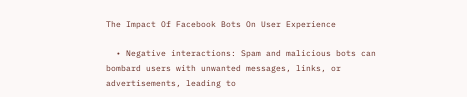The Impact Of Facebook Bots On User Experience

  • Negative interactions: Spam and malicious bots can bombard users with unwanted messages, links, or advertisements, leading to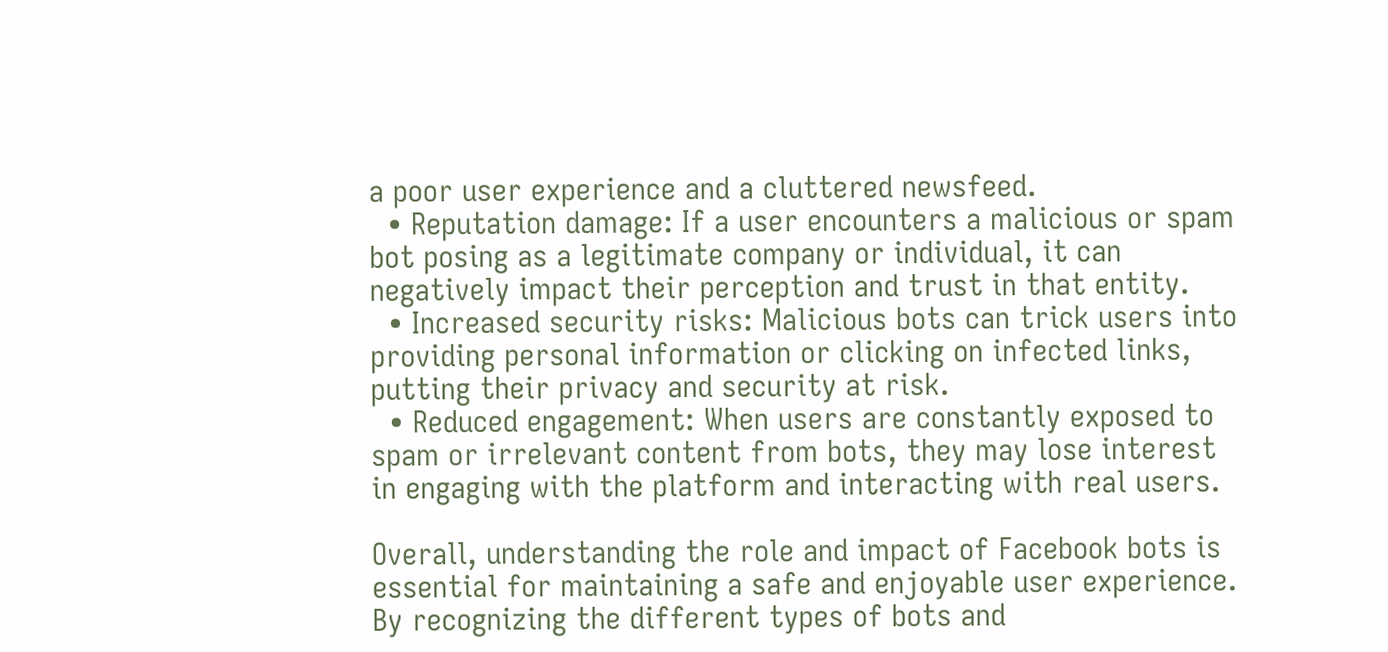a poor user experience and a cluttered newsfeed.
  • Reputation damage: If a user encounters a malicious or spam bot posing as a legitimate company or individual, it can negatively impact their perception and trust in that entity.
  • Increased security risks: Malicious bots can trick users into providing personal information or clicking on infected links, putting their privacy and security at risk.
  • Reduced engagement: When users are constantly exposed to spam or irrelevant content from bots, they may lose interest in engaging with the platform and interacting with real users.

Overall, understanding the role and impact of Facebook bots is essential for maintaining a safe and enjoyable user experience. By recognizing the different types of bots and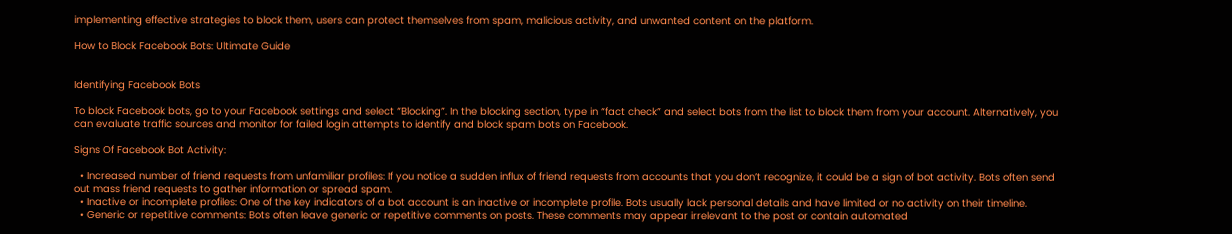implementing effective strategies to block them, users can protect themselves from spam, malicious activity, and unwanted content on the platform.

How to Block Facebook Bots: Ultimate Guide


Identifying Facebook Bots

To block Facebook bots, go to your Facebook settings and select “Blocking”. In the blocking section, type in “fact check” and select bots from the list to block them from your account. Alternatively, you can evaluate traffic sources and monitor for failed login attempts to identify and block spam bots on Facebook.

Signs Of Facebook Bot Activity:

  • Increased number of friend requests from unfamiliar profiles: If you notice a sudden influx of friend requests from accounts that you don’t recognize, it could be a sign of bot activity. Bots often send out mass friend requests to gather information or spread spam.
  • Inactive or incomplete profiles: One of the key indicators of a bot account is an inactive or incomplete profile. Bots usually lack personal details and have limited or no activity on their timeline.
  • Generic or repetitive comments: Bots often leave generic or repetitive comments on posts. These comments may appear irrelevant to the post or contain automated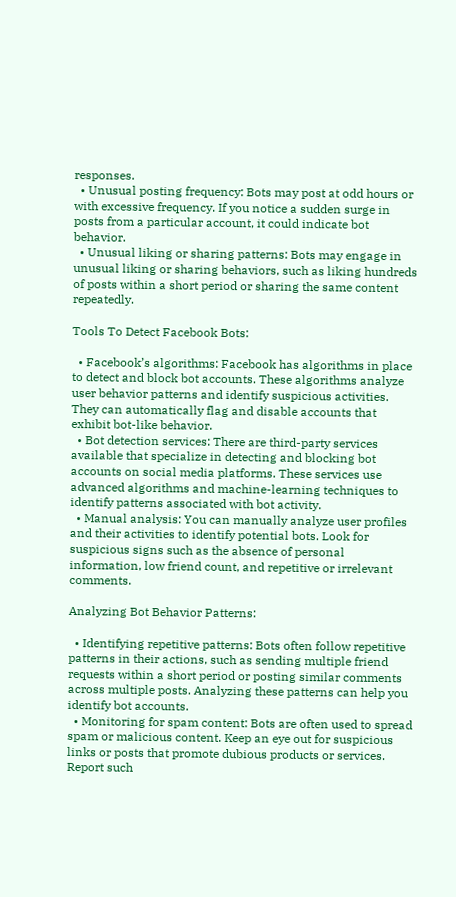responses.
  • Unusual posting frequency: Bots may post at odd hours or with excessive frequency. If you notice a sudden surge in posts from a particular account, it could indicate bot behavior.
  • Unusual liking or sharing patterns: Bots may engage in unusual liking or sharing behaviors, such as liking hundreds of posts within a short period or sharing the same content repeatedly.

Tools To Detect Facebook Bots:

  • Facebook’s algorithms: Facebook has algorithms in place to detect and block bot accounts. These algorithms analyze user behavior patterns and identify suspicious activities. They can automatically flag and disable accounts that exhibit bot-like behavior.
  • Bot detection services: There are third-party services available that specialize in detecting and blocking bot accounts on social media platforms. These services use advanced algorithms and machine-learning techniques to identify patterns associated with bot activity.
  • Manual analysis: You can manually analyze user profiles and their activities to identify potential bots. Look for suspicious signs such as the absence of personal information, low friend count, and repetitive or irrelevant comments.

Analyzing Bot Behavior Patterns:

  • Identifying repetitive patterns: Bots often follow repetitive patterns in their actions, such as sending multiple friend requests within a short period or posting similar comments across multiple posts. Analyzing these patterns can help you identify bot accounts.
  • Monitoring for spam content: Bots are often used to spread spam or malicious content. Keep an eye out for suspicious links or posts that promote dubious products or services. Report such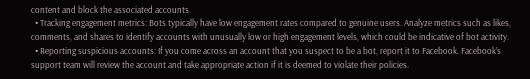content and block the associated accounts.
  • Tracking engagement metrics: Bots typically have low engagement rates compared to genuine users. Analyze metrics such as likes, comments, and shares to identify accounts with unusually low or high engagement levels, which could be indicative of bot activity.
  • Reporting suspicious accounts: If you come across an account that you suspect to be a bot, report it to Facebook. Facebook’s support team will review the account and take appropriate action if it is deemed to violate their policies.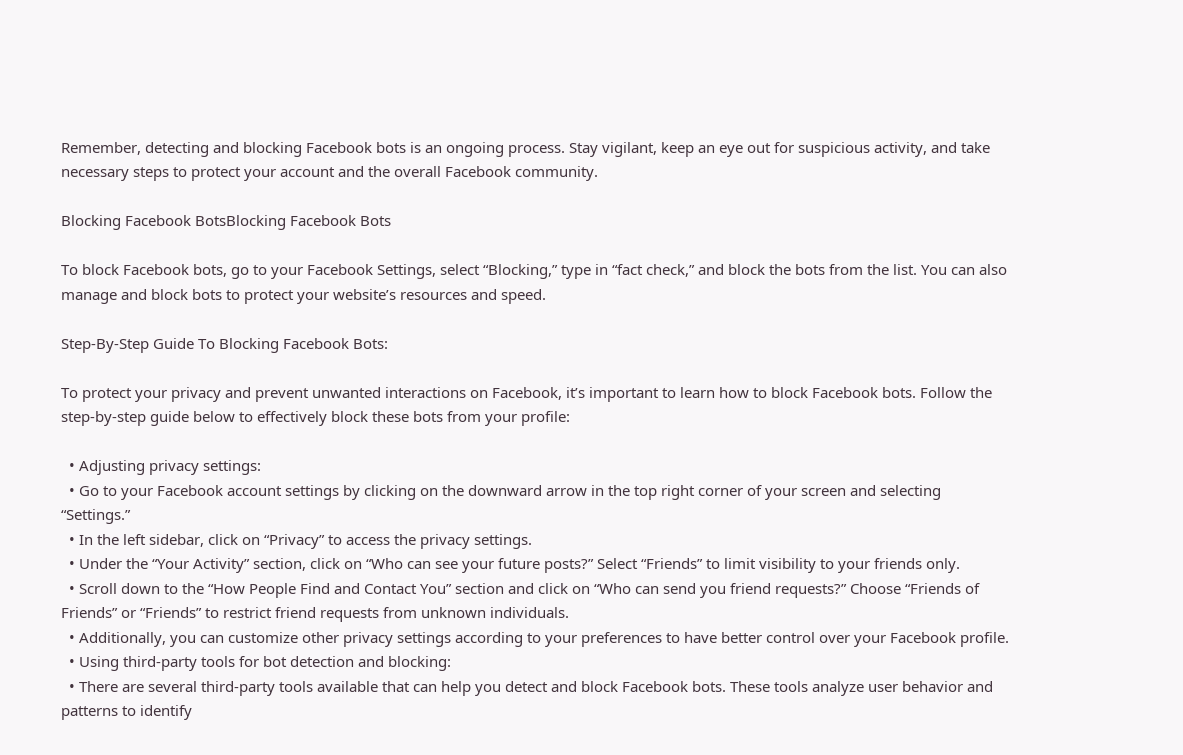Remember, detecting and blocking Facebook bots is an ongoing process. Stay vigilant, keep an eye out for suspicious activity, and take necessary steps to protect your account and the overall Facebook community.

Blocking Facebook BotsBlocking Facebook Bots

To block Facebook bots, go to your Facebook Settings, select “Blocking,” type in “fact check,” and block the bots from the list. You can also manage and block bots to protect your website’s resources and speed.

Step-By-Step Guide To Blocking Facebook Bots:

To protect your privacy and prevent unwanted interactions on Facebook, it’s important to learn how to block Facebook bots. Follow the step-by-step guide below to effectively block these bots from your profile:

  • Adjusting privacy settings:
  • Go to your Facebook account settings by clicking on the downward arrow in the top right corner of your screen and selecting “Settings.”
  • In the left sidebar, click on “Privacy” to access the privacy settings.
  • Under the “Your Activity” section, click on “Who can see your future posts?” Select “Friends” to limit visibility to your friends only.
  • Scroll down to the “How People Find and Contact You” section and click on “Who can send you friend requests?” Choose “Friends of Friends” or “Friends” to restrict friend requests from unknown individuals.
  • Additionally, you can customize other privacy settings according to your preferences to have better control over your Facebook profile.
  • Using third-party tools for bot detection and blocking:
  • There are several third-party tools available that can help you detect and block Facebook bots. These tools analyze user behavior and patterns to identify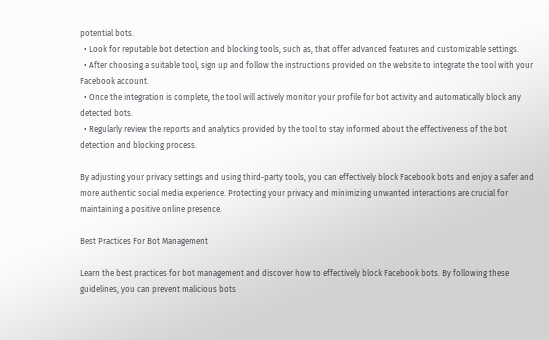potential bots.
  • Look for reputable bot detection and blocking tools, such as, that offer advanced features and customizable settings.
  • After choosing a suitable tool, sign up and follow the instructions provided on the website to integrate the tool with your Facebook account.
  • Once the integration is complete, the tool will actively monitor your profile for bot activity and automatically block any detected bots.
  • Regularly review the reports and analytics provided by the tool to stay informed about the effectiveness of the bot detection and blocking process.

By adjusting your privacy settings and using third-party tools, you can effectively block Facebook bots and enjoy a safer and more authentic social media experience. Protecting your privacy and minimizing unwanted interactions are crucial for maintaining a positive online presence.

Best Practices For Bot Management

Learn the best practices for bot management and discover how to effectively block Facebook bots. By following these guidelines, you can prevent malicious bots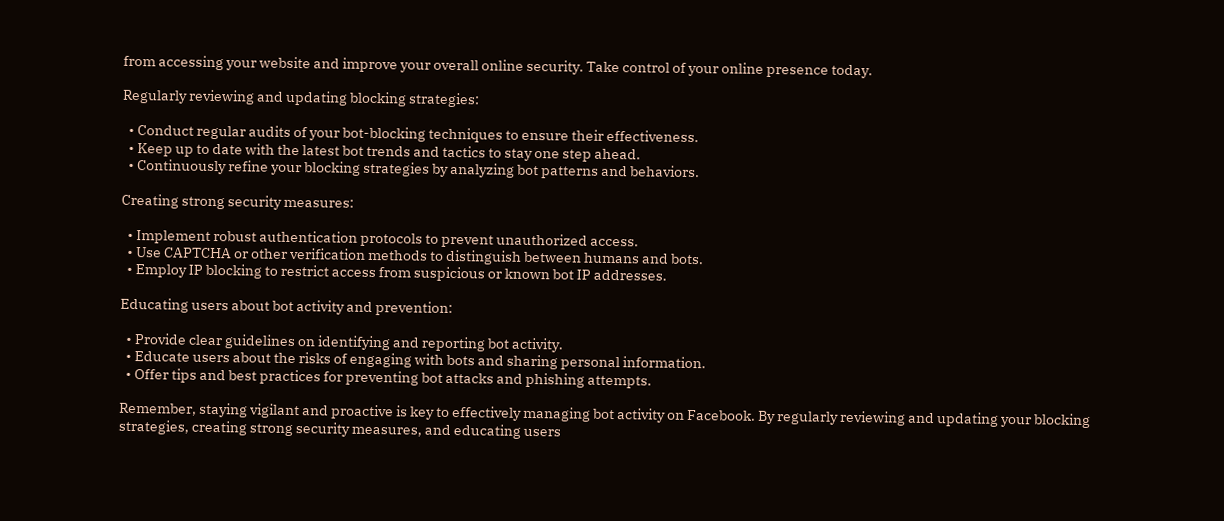from accessing your website and improve your overall online security. Take control of your online presence today.

Regularly reviewing and updating blocking strategies:

  • Conduct regular audits of your bot-blocking techniques to ensure their effectiveness.
  • Keep up to date with the latest bot trends and tactics to stay one step ahead.
  • Continuously refine your blocking strategies by analyzing bot patterns and behaviors.

Creating strong security measures:

  • Implement robust authentication protocols to prevent unauthorized access.
  • Use CAPTCHA or other verification methods to distinguish between humans and bots.
  • Employ IP blocking to restrict access from suspicious or known bot IP addresses.

Educating users about bot activity and prevention:

  • Provide clear guidelines on identifying and reporting bot activity.
  • Educate users about the risks of engaging with bots and sharing personal information.
  • Offer tips and best practices for preventing bot attacks and phishing attempts.

Remember, staying vigilant and proactive is key to effectively managing bot activity on Facebook. By regularly reviewing and updating your blocking strategies, creating strong security measures, and educating users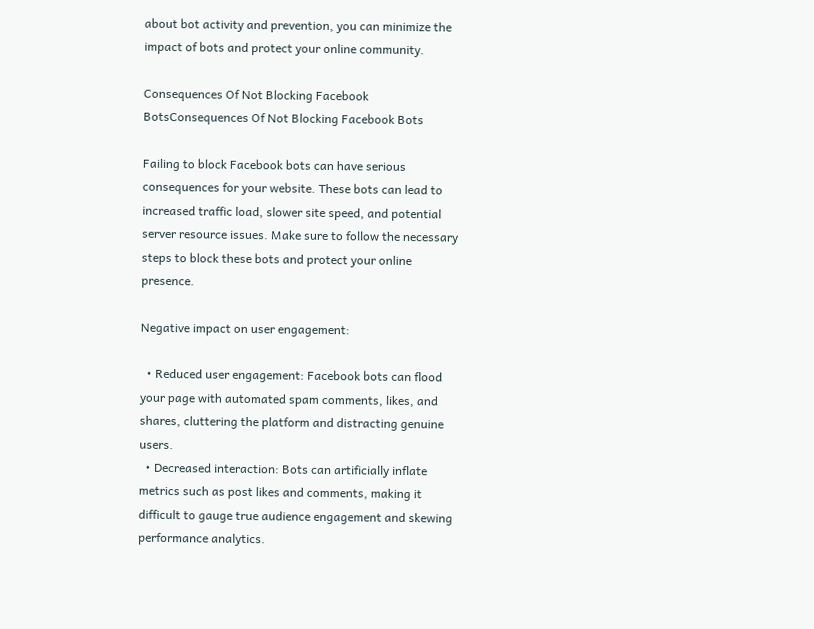about bot activity and prevention, you can minimize the impact of bots and protect your online community.

Consequences Of Not Blocking Facebook BotsConsequences Of Not Blocking Facebook Bots

Failing to block Facebook bots can have serious consequences for your website. These bots can lead to increased traffic load, slower site speed, and potential server resource issues. Make sure to follow the necessary steps to block these bots and protect your online presence.

Negative impact on user engagement:

  • Reduced user engagement: Facebook bots can flood your page with automated spam comments, likes, and shares, cluttering the platform and distracting genuine users.
  • Decreased interaction: Bots can artificially inflate metrics such as post likes and comments, making it difficult to gauge true audience engagement and skewing performance analytics.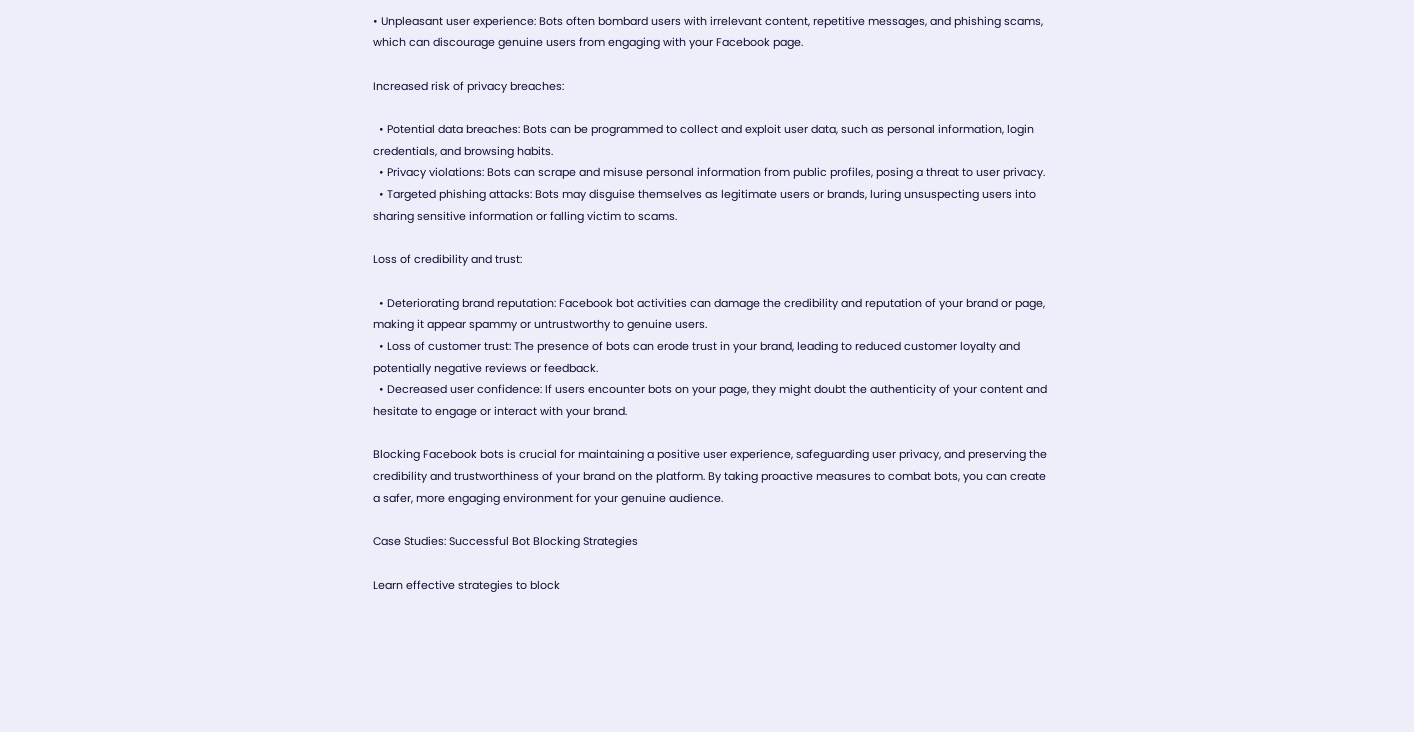• Unpleasant user experience: Bots often bombard users with irrelevant content, repetitive messages, and phishing scams, which can discourage genuine users from engaging with your Facebook page.

Increased risk of privacy breaches:

  • Potential data breaches: Bots can be programmed to collect and exploit user data, such as personal information, login credentials, and browsing habits.
  • Privacy violations: Bots can scrape and misuse personal information from public profiles, posing a threat to user privacy.
  • Targeted phishing attacks: Bots may disguise themselves as legitimate users or brands, luring unsuspecting users into sharing sensitive information or falling victim to scams.

Loss of credibility and trust:

  • Deteriorating brand reputation: Facebook bot activities can damage the credibility and reputation of your brand or page, making it appear spammy or untrustworthy to genuine users.
  • Loss of customer trust: The presence of bots can erode trust in your brand, leading to reduced customer loyalty and potentially negative reviews or feedback.
  • Decreased user confidence: If users encounter bots on your page, they might doubt the authenticity of your content and hesitate to engage or interact with your brand.

Blocking Facebook bots is crucial for maintaining a positive user experience, safeguarding user privacy, and preserving the credibility and trustworthiness of your brand on the platform. By taking proactive measures to combat bots, you can create a safer, more engaging environment for your genuine audience.

Case Studies: Successful Bot Blocking Strategies

Learn effective strategies to block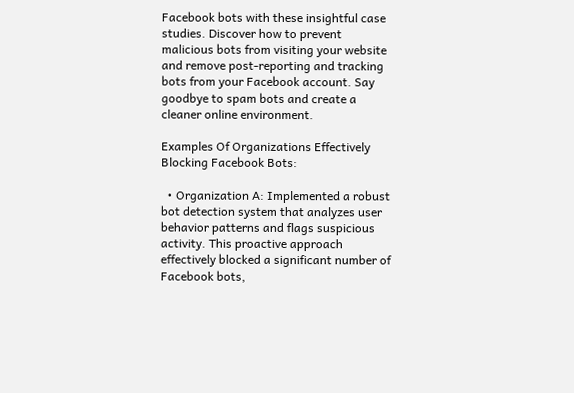Facebook bots with these insightful case studies. Discover how to prevent malicious bots from visiting your website and remove post-reporting and tracking bots from your Facebook account. Say goodbye to spam bots and create a cleaner online environment.

Examples Of Organizations Effectively Blocking Facebook Bots:

  • Organization A: Implemented a robust bot detection system that analyzes user behavior patterns and flags suspicious activity. This proactive approach effectively blocked a significant number of Facebook bots,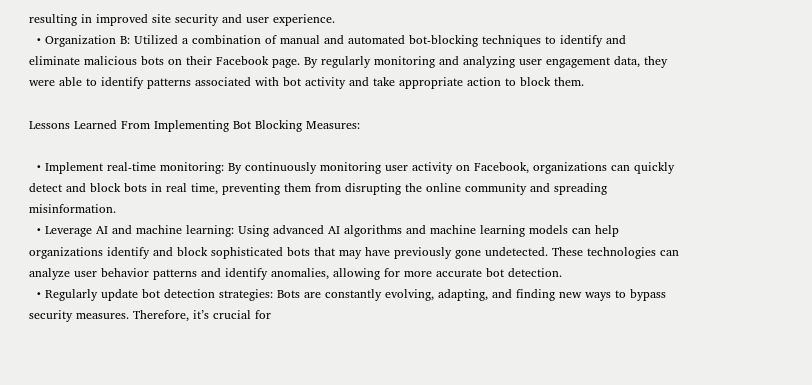resulting in improved site security and user experience.
  • Organization B: Utilized a combination of manual and automated bot-blocking techniques to identify and eliminate malicious bots on their Facebook page. By regularly monitoring and analyzing user engagement data, they were able to identify patterns associated with bot activity and take appropriate action to block them.

Lessons Learned From Implementing Bot Blocking Measures:

  • Implement real-time monitoring: By continuously monitoring user activity on Facebook, organizations can quickly detect and block bots in real time, preventing them from disrupting the online community and spreading misinformation.
  • Leverage AI and machine learning: Using advanced AI algorithms and machine learning models can help organizations identify and block sophisticated bots that may have previously gone undetected. These technologies can analyze user behavior patterns and identify anomalies, allowing for more accurate bot detection.
  • Regularly update bot detection strategies: Bots are constantly evolving, adapting, and finding new ways to bypass security measures. Therefore, it’s crucial for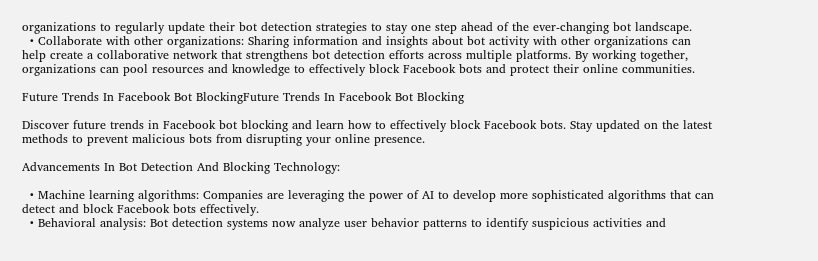organizations to regularly update their bot detection strategies to stay one step ahead of the ever-changing bot landscape.
  • Collaborate with other organizations: Sharing information and insights about bot activity with other organizations can help create a collaborative network that strengthens bot detection efforts across multiple platforms. By working together, organizations can pool resources and knowledge to effectively block Facebook bots and protect their online communities.

Future Trends In Facebook Bot BlockingFuture Trends In Facebook Bot Blocking

Discover future trends in Facebook bot blocking and learn how to effectively block Facebook bots. Stay updated on the latest methods to prevent malicious bots from disrupting your online presence.

Advancements In Bot Detection And Blocking Technology:

  • Machine learning algorithms: Companies are leveraging the power of AI to develop more sophisticated algorithms that can detect and block Facebook bots effectively.
  • Behavioral analysis: Bot detection systems now analyze user behavior patterns to identify suspicious activities and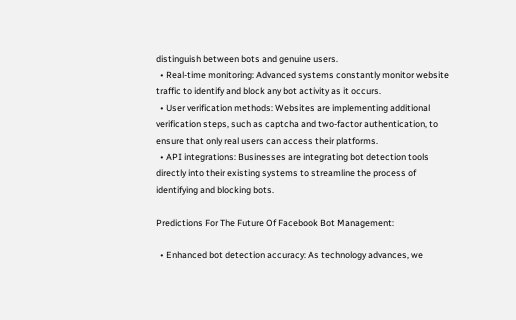distinguish between bots and genuine users.
  • Real-time monitoring: Advanced systems constantly monitor website traffic to identify and block any bot activity as it occurs.
  • User verification methods: Websites are implementing additional verification steps, such as captcha and two-factor authentication, to ensure that only real users can access their platforms.
  • API integrations: Businesses are integrating bot detection tools directly into their existing systems to streamline the process of identifying and blocking bots.

Predictions For The Future Of Facebook Bot Management:

  • Enhanced bot detection accuracy: As technology advances, we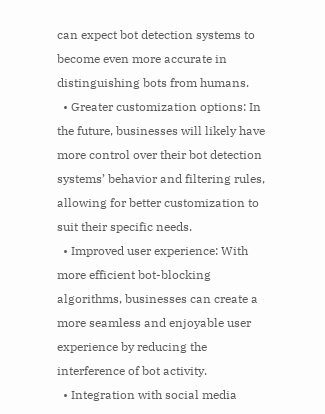can expect bot detection systems to become even more accurate in distinguishing bots from humans.
  • Greater customization options: In the future, businesses will likely have more control over their bot detection systems’ behavior and filtering rules, allowing for better customization to suit their specific needs.
  • Improved user experience: With more efficient bot-blocking algorithms, businesses can create a more seamless and enjoyable user experience by reducing the interference of bot activity.
  • Integration with social media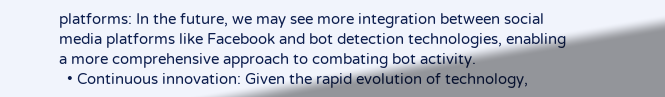platforms: In the future, we may see more integration between social media platforms like Facebook and bot detection technologies, enabling a more comprehensive approach to combating bot activity.
  • Continuous innovation: Given the rapid evolution of technology,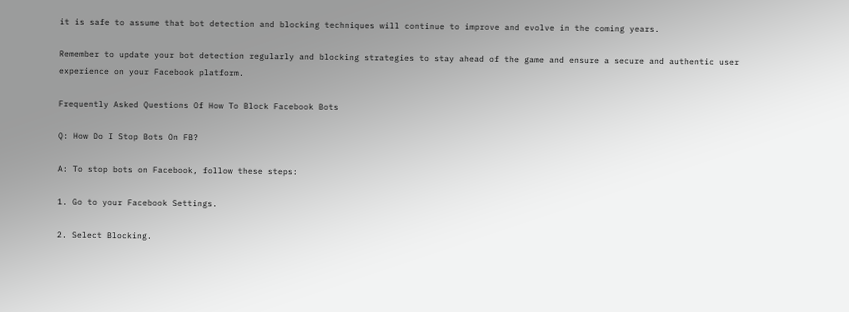it is safe to assume that bot detection and blocking techniques will continue to improve and evolve in the coming years.

Remember to update your bot detection regularly and blocking strategies to stay ahead of the game and ensure a secure and authentic user experience on your Facebook platform.

Frequently Asked Questions Of How To Block Facebook Bots

Q: How Do I Stop Bots On FB?

A: To stop bots on Facebook, follow these steps:

1. Go to your Facebook Settings.

2. Select Blocking.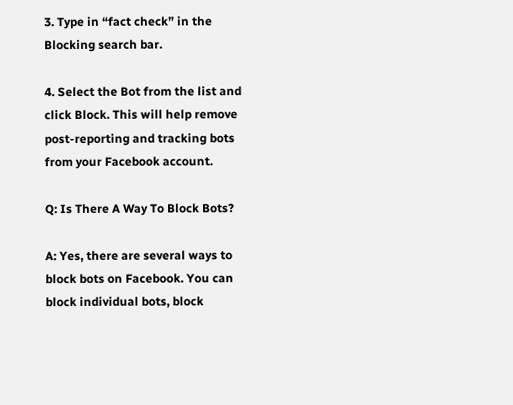3. Type in “fact check” in the Blocking search bar.

4. Select the Bot from the list and click Block. This will help remove post-reporting and tracking bots from your Facebook account.

Q: Is There A Way To Block Bots?

A: Yes, there are several ways to block bots on Facebook. You can block individual bots, block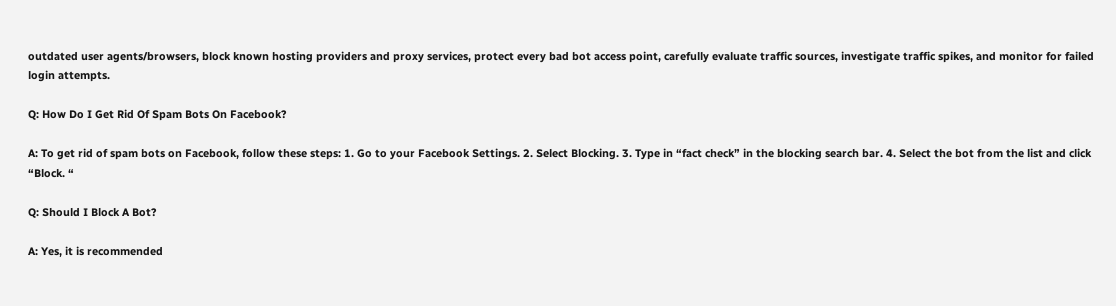outdated user agents/browsers, block known hosting providers and proxy services, protect every bad bot access point, carefully evaluate traffic sources, investigate traffic spikes, and monitor for failed login attempts.

Q: How Do I Get Rid Of Spam Bots On Facebook?

A: To get rid of spam bots on Facebook, follow these steps: 1. Go to your Facebook Settings. 2. Select Blocking. 3. Type in “fact check” in the blocking search bar. 4. Select the bot from the list and click “Block. “

Q: Should I Block A Bot?

A: Yes, it is recommended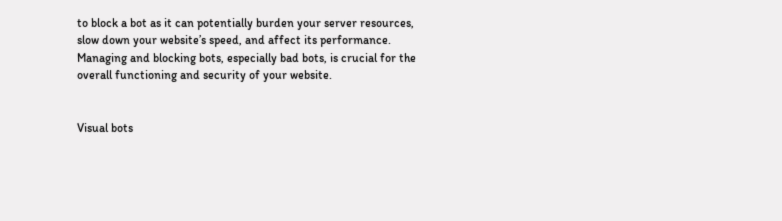to block a bot as it can potentially burden your server resources, slow down your website’s speed, and affect its performance. Managing and blocking bots, especially bad bots, is crucial for the overall functioning and security of your website.


Visual bots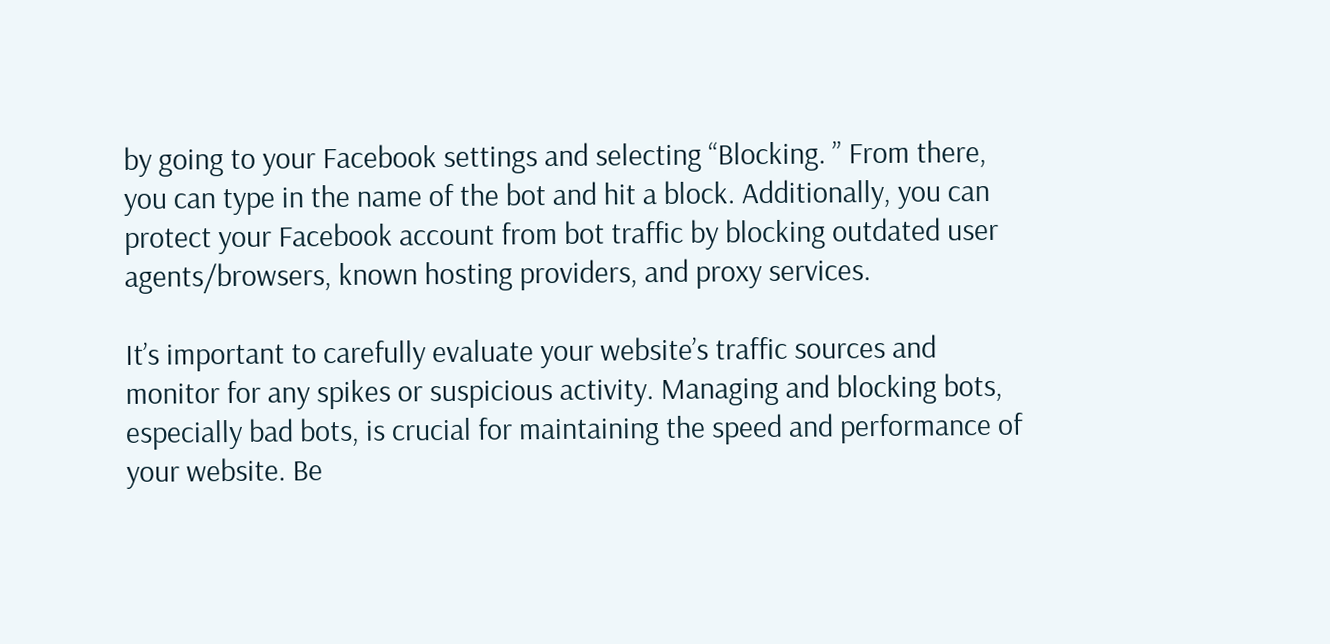by going to your Facebook settings and selecting “Blocking. ” From there, you can type in the name of the bot and hit a block. Additionally, you can protect your Facebook account from bot traffic by blocking outdated user agents/browsers, known hosting providers, and proxy services.

It’s important to carefully evaluate your website’s traffic sources and monitor for any spikes or suspicious activity. Managing and blocking bots, especially bad bots, is crucial for maintaining the speed and performance of your website. Be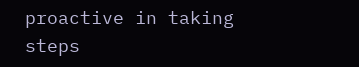proactive in taking steps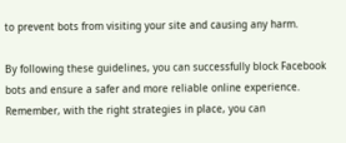to prevent bots from visiting your site and causing any harm.

By following these guidelines, you can successfully block Facebook bots and ensure a safer and more reliable online experience. Remember, with the right strategies in place, you can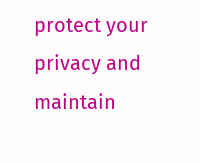protect your privacy and maintain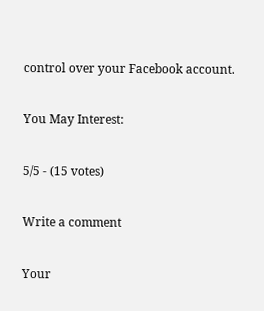control over your Facebook account.

You May Interest:

5/5 - (15 votes)

Write a comment

Your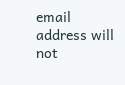email address will not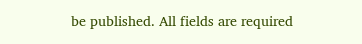be published. All fields are required